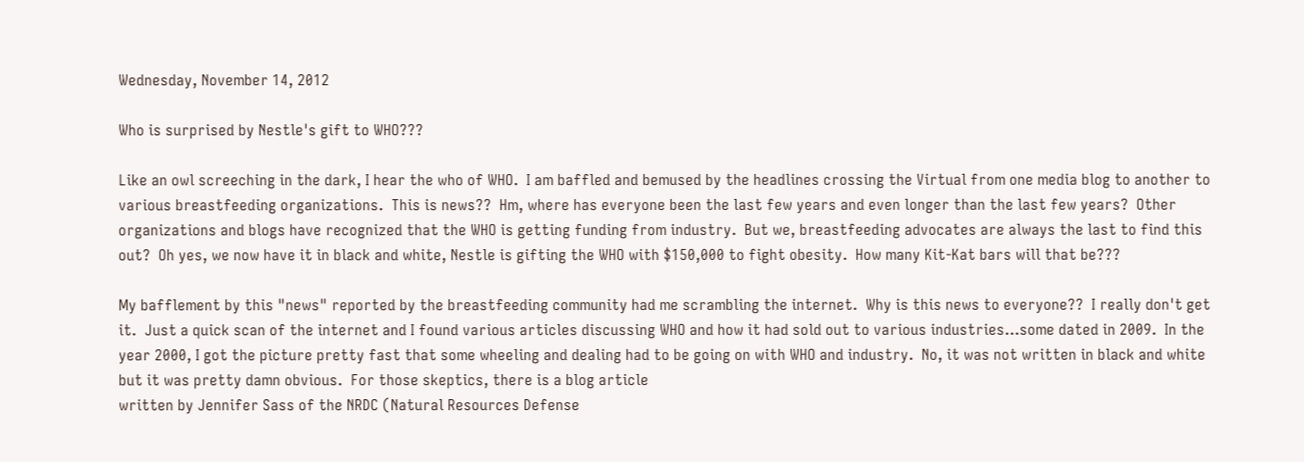Wednesday, November 14, 2012

Who is surprised by Nestle's gift to WHO???

Like an owl screeching in the dark, I hear the who of WHO.  I am baffled and bemused by the headlines crossing the Virtual from one media blog to another to various breastfeeding organizations.  This is news??  Hm, where has everyone been the last few years and even longer than the last few years?  Other organizations and blogs have recognized that the WHO is getting funding from industry.  But we, breastfeeding advocates are always the last to find this out?  Oh yes, we now have it in black and white, Nestle is gifting the WHO with $150,000 to fight obesity.  How many Kit-Kat bars will that be???

My bafflement by this "news" reported by the breastfeeding community had me scrambling the internet.  Why is this news to everyone??  I really don't get it.  Just a quick scan of the internet and I found various articles discussing WHO and how it had sold out to various industries...some dated in 2009.  In the year 2000, I got the picture pretty fast that some wheeling and dealing had to be going on with WHO and industry.  No, it was not written in black and white but it was pretty damn obvious.  For those skeptics, there is a blog article
written by Jennifer Sass of the NRDC (Natural Resources Defense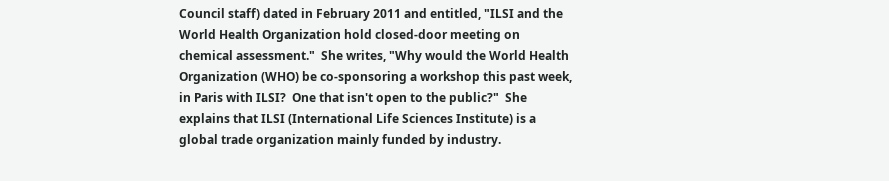Council staff) dated in February 2011 and entitled, "ILSI and the World Health Organization hold closed-door meeting on chemical assessment."  She writes, "Why would the World Health Organization (WHO) be co-sponsoring a workshop this past week, in Paris with ILSI?  One that isn't open to the public?"  She explains that ILSI (International Life Sciences Institute) is a global trade organization mainly funded by industry.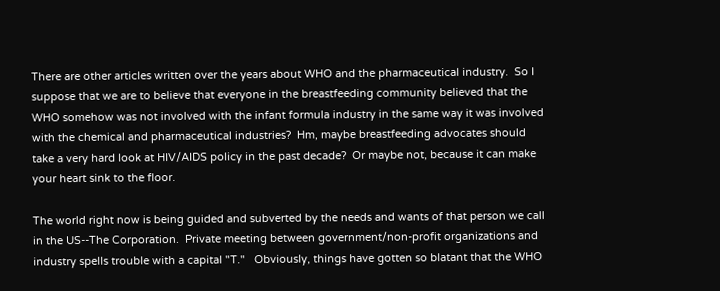There are other articles written over the years about WHO and the pharmaceutical industry.  So I suppose that we are to believe that everyone in the breastfeeding community believed that the WHO somehow was not involved with the infant formula industry in the same way it was involved with the chemical and pharmaceutical industries?  Hm, maybe breastfeeding advocates should take a very hard look at HIV/AIDS policy in the past decade?  Or maybe not, because it can make your heart sink to the floor.

The world right now is being guided and subverted by the needs and wants of that person we call in the US--The Corporation.  Private meeting between government/non-profit organizations and industry spells trouble with a capital "T."   Obviously, things have gotten so blatant that the WHO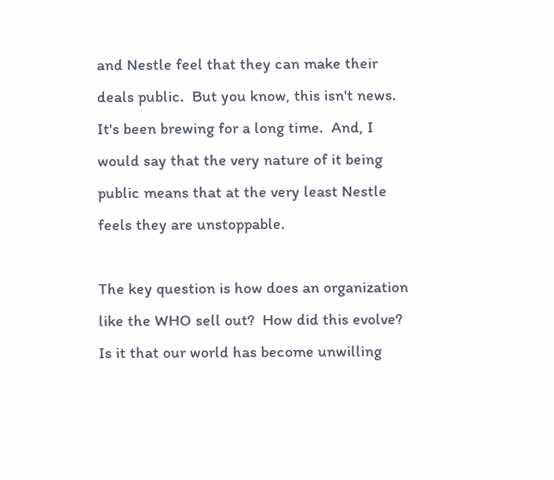and Nestle feel that they can make their deals public.  But you know, this isn't news.  It's been brewing for a long time.  And, I would say that the very nature of it being public means that at the very least Nestle feels they are unstoppable.

The key question is how does an organization like the WHO sell out?  How did this evolve?  Is it that our world has become unwilling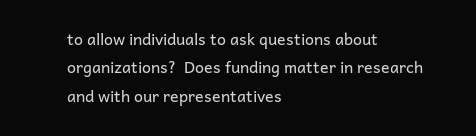to allow individuals to ask questions about organizations?  Does funding matter in research and with our representatives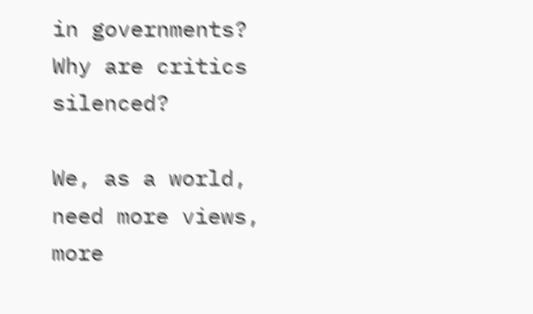in governments?  Why are critics silenced?

We, as a world, need more views, more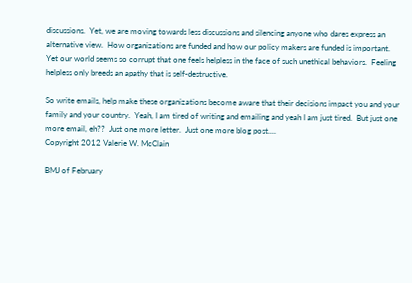discussions.  Yet, we are moving towards less discussions and silencing anyone who dares express an alternative view.  How organizations are funded and how our policy makers are funded is important.  Yet our world seems so corrupt that one feels helpless in the face of such unethical behaviors.  Feeling helpless only breeds an apathy that is self-destructive.

So write emails, help make these organizations become aware that their decisions impact you and your family and your country.  Yeah, I am tired of writing and emailing and yeah I am just tired.  But just one more email, eh??  Just one more letter.  Just one more blog post....
Copyright 2012 Valerie W. McClain

BMJ of February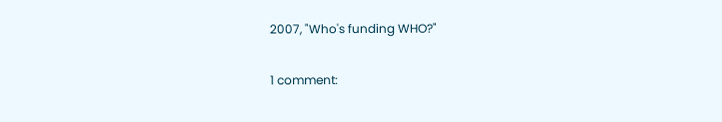2007, "Who's funding WHO?"

1 comment: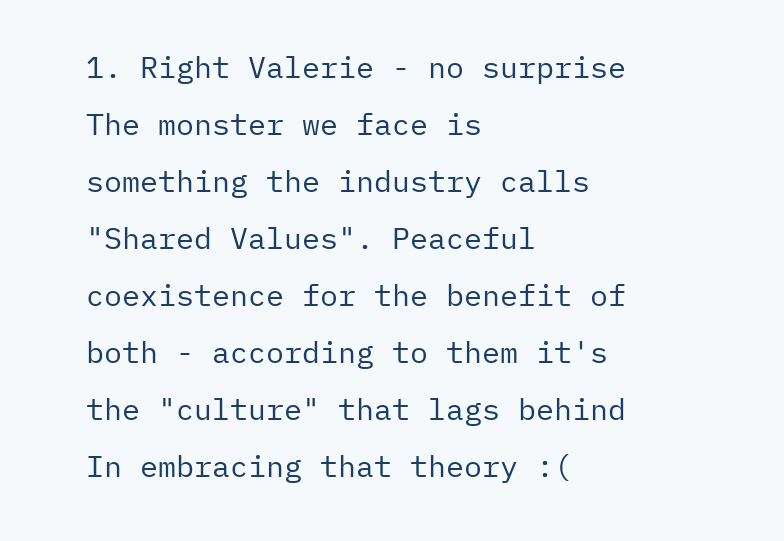1. Right Valerie - no surprise The monster we face is something the industry calls "Shared Values". Peaceful coexistence for the benefit of both - according to them it's the "culture" that lags behind In embracing that theory :(